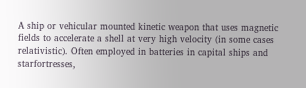A ship or vehicular mounted kinetic weapon that uses magnetic fields to accelerate a shell at very high velocity (in some cases relativistic). Often employed in batteries in capital ships and starfortresses,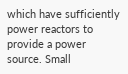which have sufficiently power reactors to provide a power source. Small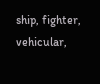ship, fighter, vehicular,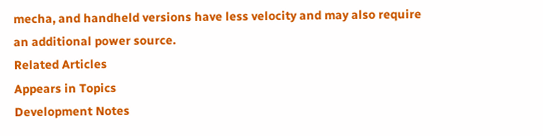mecha, and handheld versions have less velocity and may also require an additional power source.
Related Articles
Appears in Topics
Development Notes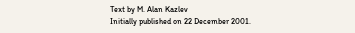Text by M. Alan Kazlev
Initially published on 22 December 2001.